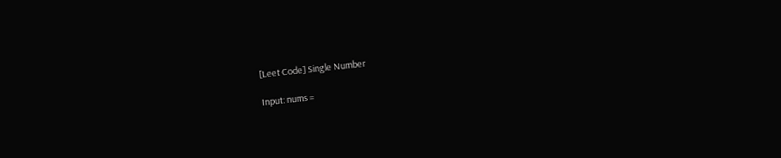[Leet Code] Single Number

Input: nums =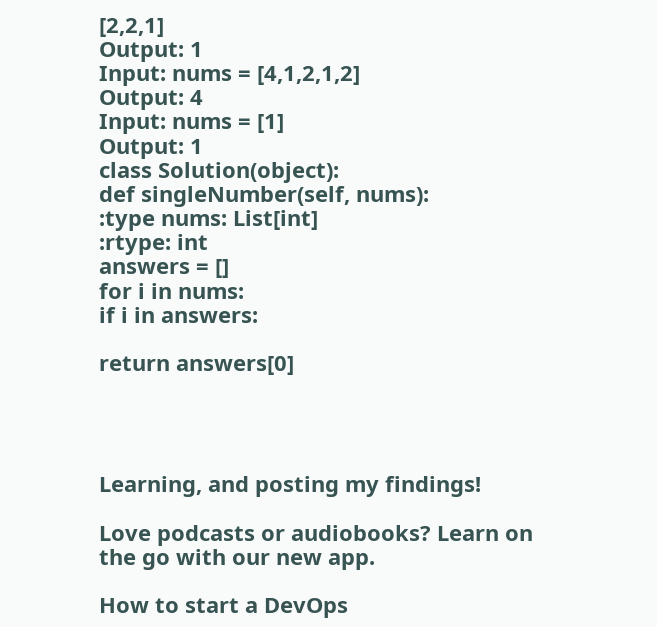[2,2,1]
Output: 1
Input: nums = [4,1,2,1,2]
Output: 4
Input: nums = [1]
Output: 1
class Solution(object):
def singleNumber(self, nums):
:type nums: List[int]
:rtype: int
answers = []
for i in nums:
if i in answers:

return answers[0]




Learning, and posting my findings!

Love podcasts or audiobooks? Learn on the go with our new app.

How to start a DevOps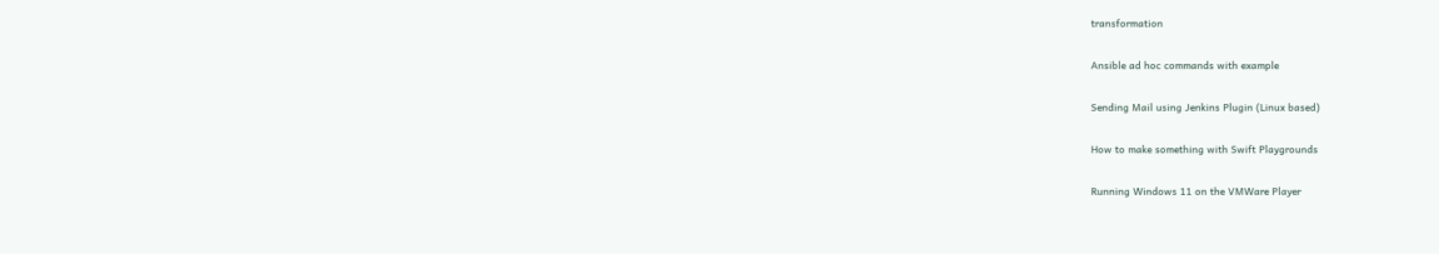transformation

Ansible ad hoc commands with example

Sending Mail using Jenkins Plugin (Linux based)

How to make something with Swift Playgrounds

Running Windows 11 on the VMWare Player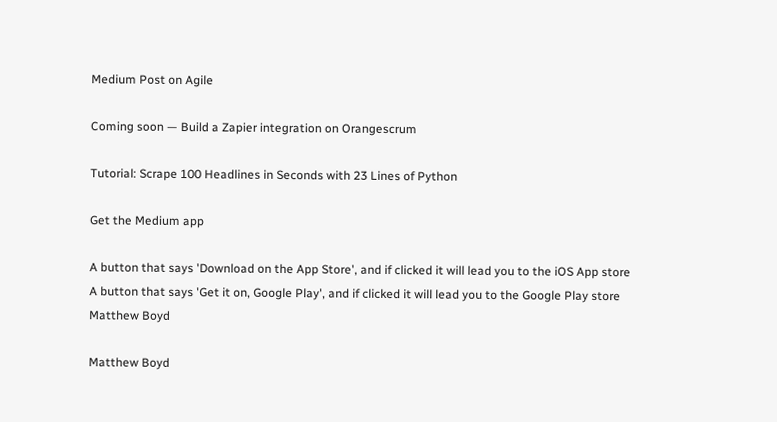Medium Post on Agile

Coming soon — Build a Zapier integration on Orangescrum

Tutorial: Scrape 100 Headlines in Seconds with 23 Lines of Python

Get the Medium app

A button that says 'Download on the App Store', and if clicked it will lead you to the iOS App store
A button that says 'Get it on, Google Play', and if clicked it will lead you to the Google Play store
Matthew Boyd

Matthew Boyd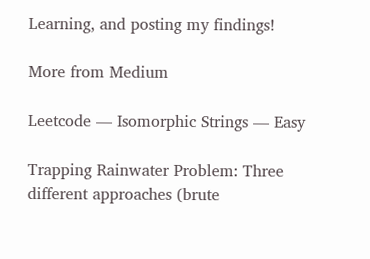Learning, and posting my findings!

More from Medium

Leetcode — Isomorphic Strings — Easy

Trapping Rainwater Problem: Three different approaches (brute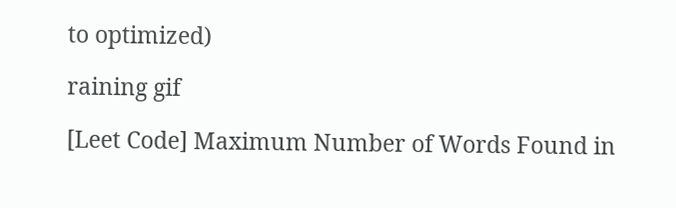to optimized)

raining gif

[Leet Code] Maximum Number of Words Found in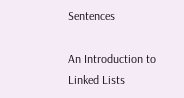Sentences

An Introduction to Linked Lists